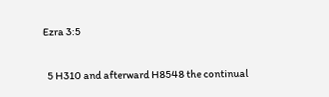Ezra 3:5

  5 H310 and afterward H8548 the continual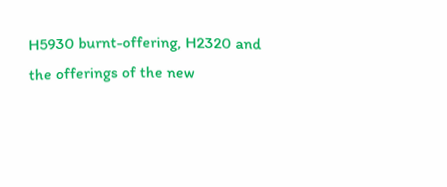H5930 burnt-offering, H2320 and the offerings of the new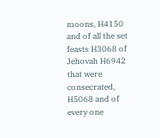moons, H4150 and of all the set feasts H3068 of Jehovah H6942 that were consecrated, H5068 and of every one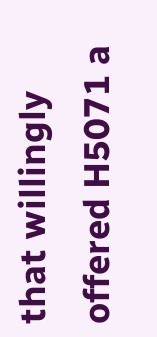that willingly offered H5071 a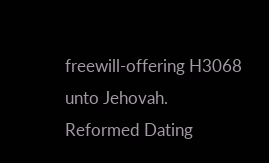freewill-offering H3068 unto Jehovah.
Reformed Dating